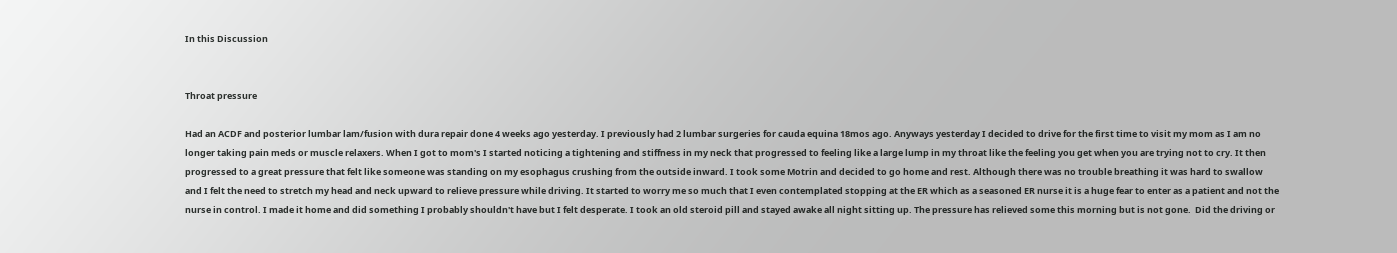In this Discussion


Throat pressure

Had an ACDF and posterior lumbar lam/fusion with dura repair done 4 weeks ago yesterday. I previously had 2 lumbar surgeries for cauda equina 18mos ago. Anyways yesterday I decided to drive for the first time to visit my mom as I am no longer taking pain meds or muscle relaxers. When I got to mom's I started noticing a tightening and stiffness in my neck that progressed to feeling like a large lump in my throat like the feeling you get when you are trying not to cry. It then progressed to a great pressure that felt like someone was standing on my esophagus crushing from the outside inward. I took some Motrin and decided to go home and rest. Although there was no trouble breathing it was hard to swallow and I felt the need to stretch my head and neck upward to relieve pressure while driving. It started to worry me so much that I even contemplated stopping at the ER which as a seasoned ER nurse it is a huge fear to enter as a patient and not the nurse in control. I made it home and did something I probably shouldn't have but I felt desperate. I took an old steroid pill and stayed awake all night sitting up. The pressure has relieved some this morning but is not gone.  Did the driving or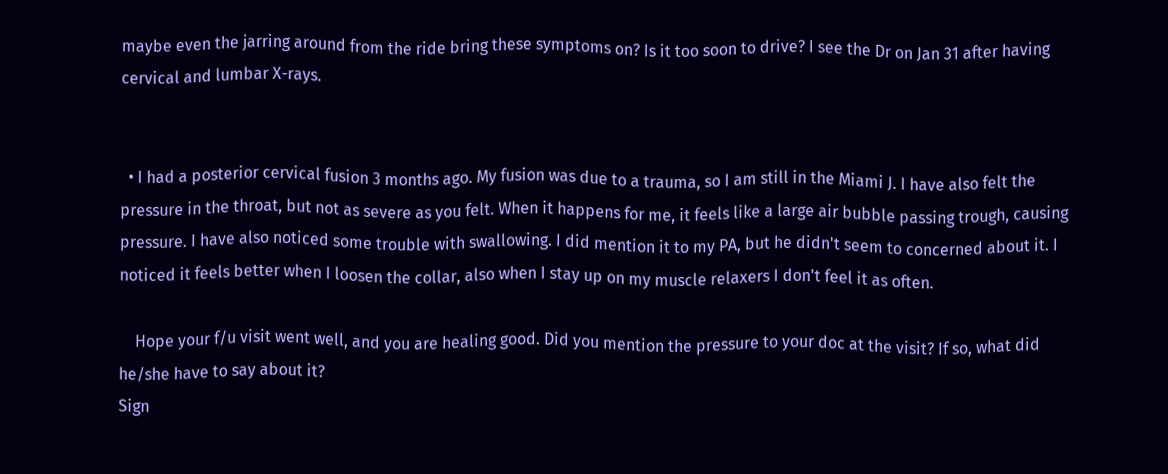maybe even the jarring around from the ride bring these symptoms on? Is it too soon to drive? I see the Dr on Jan 31 after having cervical and lumbar X-rays.


  • I had a posterior cervical fusion 3 months ago. My fusion was due to a trauma, so I am still in the Miami J. I have also felt the pressure in the throat, but not as severe as you felt. When it happens for me, it feels like a large air bubble passing trough, causing pressure. I have also noticed some trouble with swallowing. I did mention it to my PA, but he didn't seem to concerned about it. I noticed it feels better when I loosen the collar, also when I stay up on my muscle relaxers I don't feel it as often.

    Hope your f/u visit went well, and you are healing good. Did you mention the pressure to your doc at the visit? If so, what did he/she have to say about it?
Sign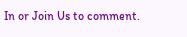In or Join Us to comment.